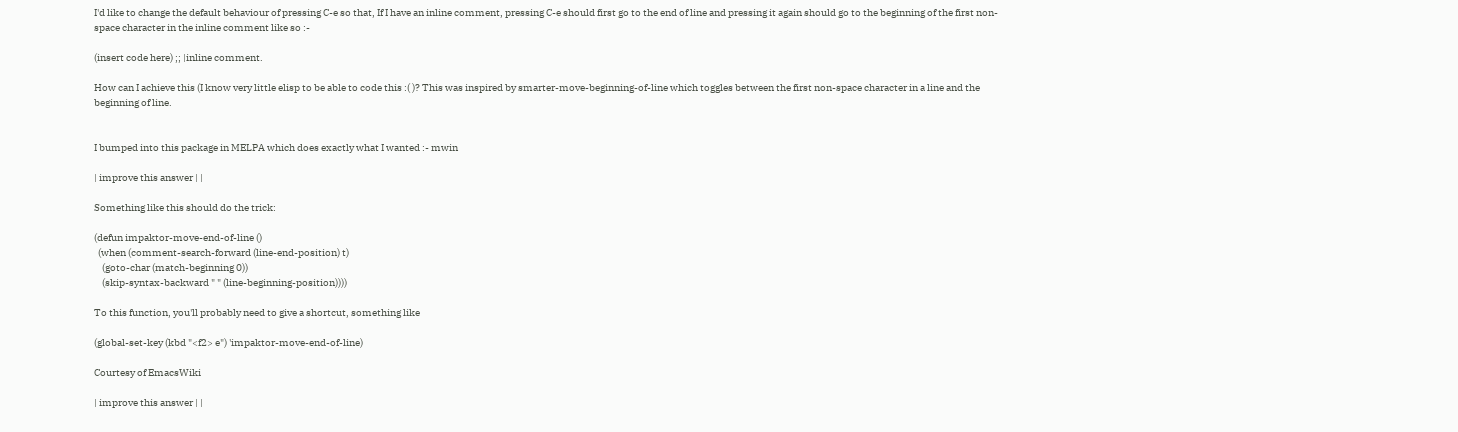I'd like to change the default behaviour of pressing C-e so that, If I have an inline comment, pressing C-e should first go to the end of line and pressing it again should go to the beginning of the first non-space character in the inline comment like so :-

(insert code here) ;; |inline comment.

How can I achieve this (I know very little elisp to be able to code this :( )? This was inspired by smarter-move-beginning-of-line which toggles between the first non-space character in a line and the beginning of line.


I bumped into this package in MELPA which does exactly what I wanted :- mwin

| improve this answer | |

Something like this should do the trick:

(defun impaktor-move-end-of-line ()
  (when (comment-search-forward (line-end-position) t)
    (goto-char (match-beginning 0))
    (skip-syntax-backward " " (line-beginning-position))))

To this function, you'll probably need to give a shortcut, something like

(global-set-key (kbd "<f2> e") 'impaktor-move-end-of-line)

Courtesy of EmacsWiki

| improve this answer | |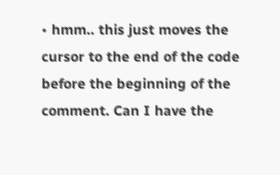• hmm.. this just moves the cursor to the end of the code before the beginning of the comment. Can I have the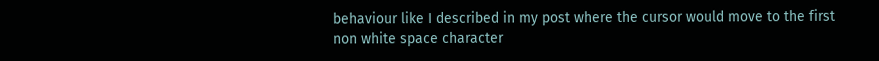behaviour like I described in my post where the cursor would move to the first non white space character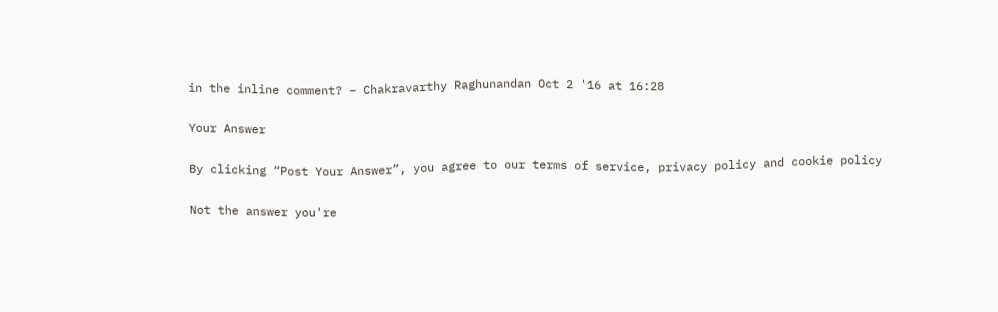in the inline comment? – Chakravarthy Raghunandan Oct 2 '16 at 16:28

Your Answer

By clicking “Post Your Answer”, you agree to our terms of service, privacy policy and cookie policy

Not the answer you're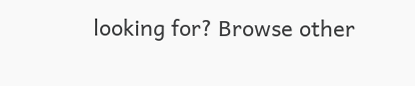looking for? Browse other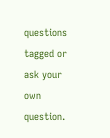questions tagged or ask your own question.